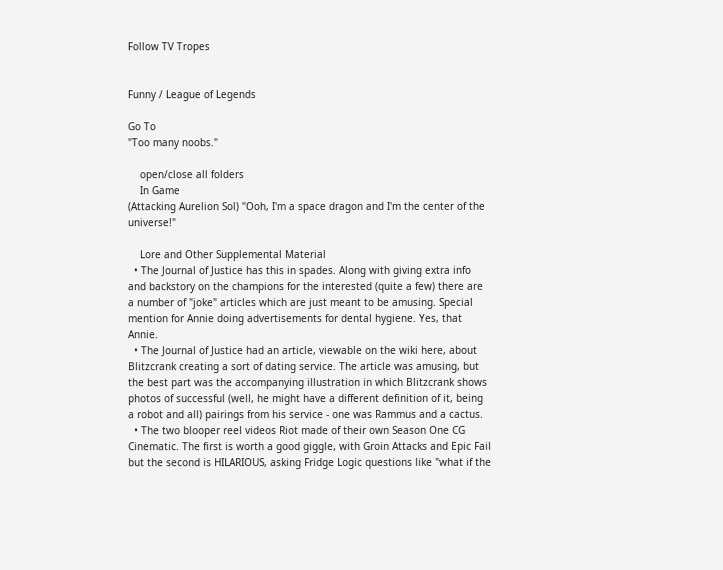Follow TV Tropes


Funny / League of Legends

Go To
"Too many noobs."

    open/close all folders
    In Game
(Attacking Aurelion Sol) "Ooh, I'm a space dragon and I'm the center of the universe!"

    Lore and Other Supplemental Material
  • The Journal of Justice has this in spades. Along with giving extra info and backstory on the champions for the interested (quite a few) there are a number of "joke" articles which are just meant to be amusing. Special mention for Annie doing advertisements for dental hygiene. Yes, that Annie.
  • The Journal of Justice had an article, viewable on the wiki here, about Blitzcrank creating a sort of dating service. The article was amusing, but the best part was the accompanying illustration in which Blitzcrank shows photos of successful (well, he might have a different definition of it, being a robot and all) pairings from his service - one was Rammus and a cactus.
  • The two blooper reel videos Riot made of their own Season One CG Cinematic. The first is worth a good giggle, with Groin Attacks and Epic Fail but the second is HILARIOUS, asking Fridge Logic questions like "what if the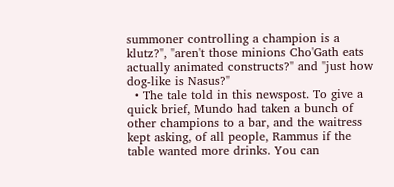summoner controlling a champion is a klutz?", "aren't those minions Cho'Gath eats actually animated constructs?" and "just how dog-like is Nasus?"
  • The tale told in this newspost. To give a quick brief, Mundo had taken a bunch of other champions to a bar, and the waitress kept asking, of all people, Rammus if the table wanted more drinks. You can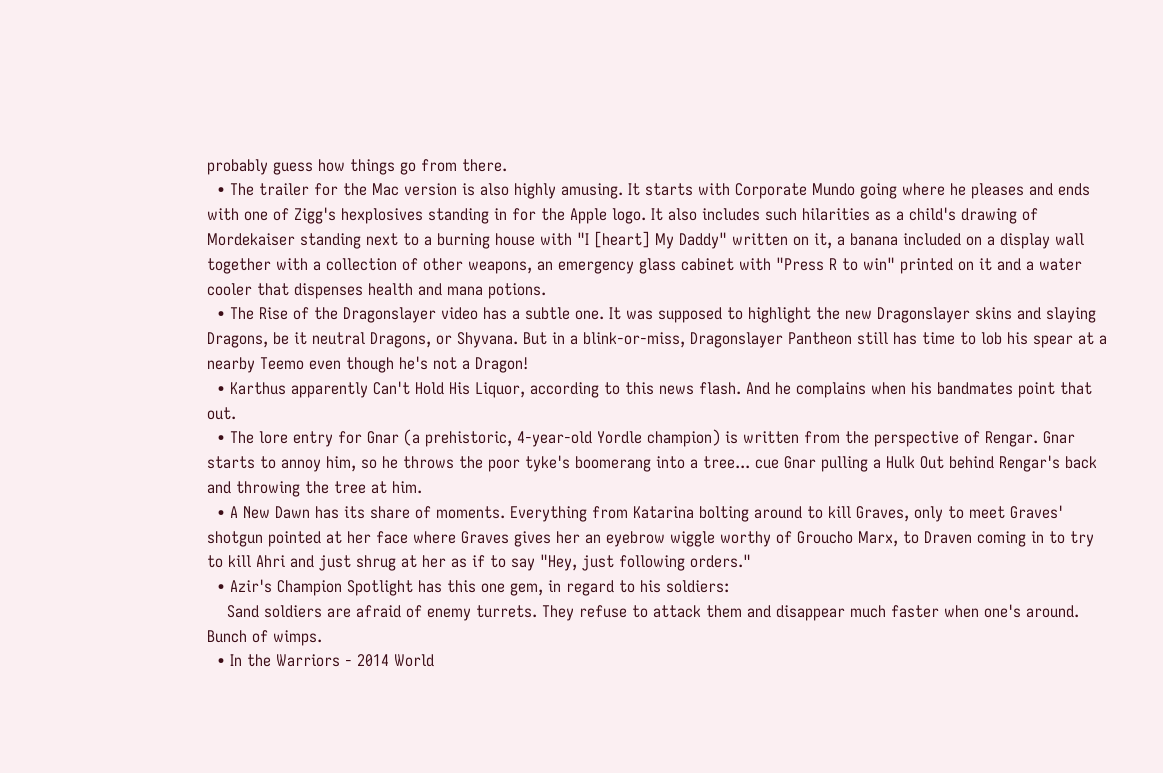probably guess how things go from there.
  • The trailer for the Mac version is also highly amusing. It starts with Corporate Mundo going where he pleases and ends with one of Zigg's hexplosives standing in for the Apple logo. It also includes such hilarities as a child's drawing of Mordekaiser standing next to a burning house with "I [heart] My Daddy" written on it, a banana included on a display wall together with a collection of other weapons, an emergency glass cabinet with "Press R to win" printed on it and a water cooler that dispenses health and mana potions.
  • The Rise of the Dragonslayer video has a subtle one. It was supposed to highlight the new Dragonslayer skins and slaying Dragons, be it neutral Dragons, or Shyvana. But in a blink-or-miss, Dragonslayer Pantheon still has time to lob his spear at a nearby Teemo even though he's not a Dragon!
  • Karthus apparently Can't Hold His Liquor, according to this news flash. And he complains when his bandmates point that out.
  • The lore entry for Gnar (a prehistoric, 4-year-old Yordle champion) is written from the perspective of Rengar. Gnar starts to annoy him, so he throws the poor tyke's boomerang into a tree... cue Gnar pulling a Hulk Out behind Rengar's back and throwing the tree at him.
  • A New Dawn has its share of moments. Everything from Katarina bolting around to kill Graves, only to meet Graves' shotgun pointed at her face where Graves gives her an eyebrow wiggle worthy of Groucho Marx, to Draven coming in to try to kill Ahri and just shrug at her as if to say "Hey, just following orders."
  • Azir's Champion Spotlight has this one gem, in regard to his soldiers:
    Sand soldiers are afraid of enemy turrets. They refuse to attack them and disappear much faster when one's around. Bunch of wimps.
  • In the Warriors - 2014 World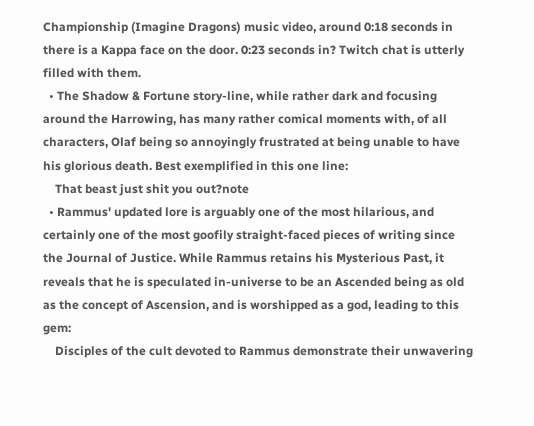Championship (Imagine Dragons) music video, around 0:18 seconds in there is a Kappa face on the door. 0:23 seconds in? Twitch chat is utterly filled with them.
  • The Shadow & Fortune story-line, while rather dark and focusing around the Harrowing, has many rather comical moments with, of all characters, Olaf being so annoyingly frustrated at being unable to have his glorious death. Best exemplified in this one line:
    That beast just shit you out?note
  • Rammus' updated lore is arguably one of the most hilarious, and certainly one of the most goofily straight-faced pieces of writing since the Journal of Justice. While Rammus retains his Mysterious Past, it reveals that he is speculated in-universe to be an Ascended being as old as the concept of Ascension, and is worshipped as a god, leading to this gem:
    Disciples of the cult devoted to Rammus demonstrate their unwavering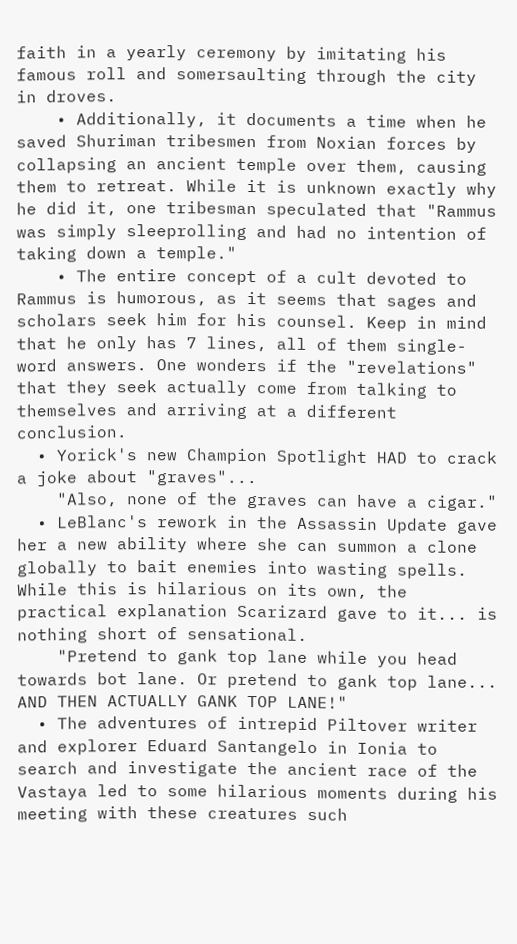faith in a yearly ceremony by imitating his famous roll and somersaulting through the city in droves.
    • Additionally, it documents a time when he saved Shuriman tribesmen from Noxian forces by collapsing an ancient temple over them, causing them to retreat. While it is unknown exactly why he did it, one tribesman speculated that "Rammus was simply sleeprolling and had no intention of taking down a temple."
    • The entire concept of a cult devoted to Rammus is humorous, as it seems that sages and scholars seek him for his counsel. Keep in mind that he only has 7 lines, all of them single-word answers. One wonders if the "revelations" that they seek actually come from talking to themselves and arriving at a different conclusion.
  • Yorick's new Champion Spotlight HAD to crack a joke about "graves"...
    "Also, none of the graves can have a cigar."
  • LeBlanc's rework in the Assassin Update gave her a new ability where she can summon a clone globally to bait enemies into wasting spells. While this is hilarious on its own, the practical explanation Scarizard gave to it... is nothing short of sensational.
    "Pretend to gank top lane while you head towards bot lane. Or pretend to gank top lane... AND THEN ACTUALLY GANK TOP LANE!"
  • The adventures of intrepid Piltover writer and explorer Eduard Santangelo in Ionia to search and investigate the ancient race of the Vastaya led to some hilarious moments during his meeting with these creatures such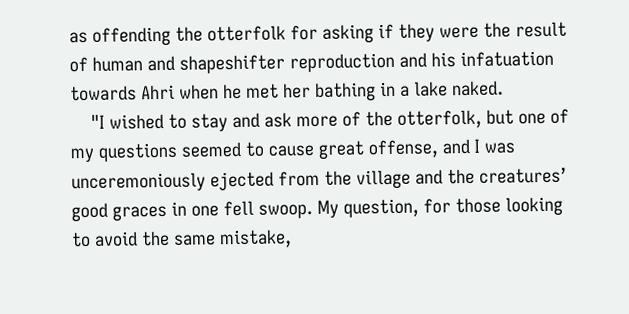as offending the otterfolk for asking if they were the result of human and shapeshifter reproduction and his infatuation towards Ahri when he met her bathing in a lake naked.
    "I wished to stay and ask more of the otterfolk, but one of my questions seemed to cause great offense, and I was unceremoniously ejected from the village and the creatures’ good graces in one fell swoop. My question, for those looking to avoid the same mistake,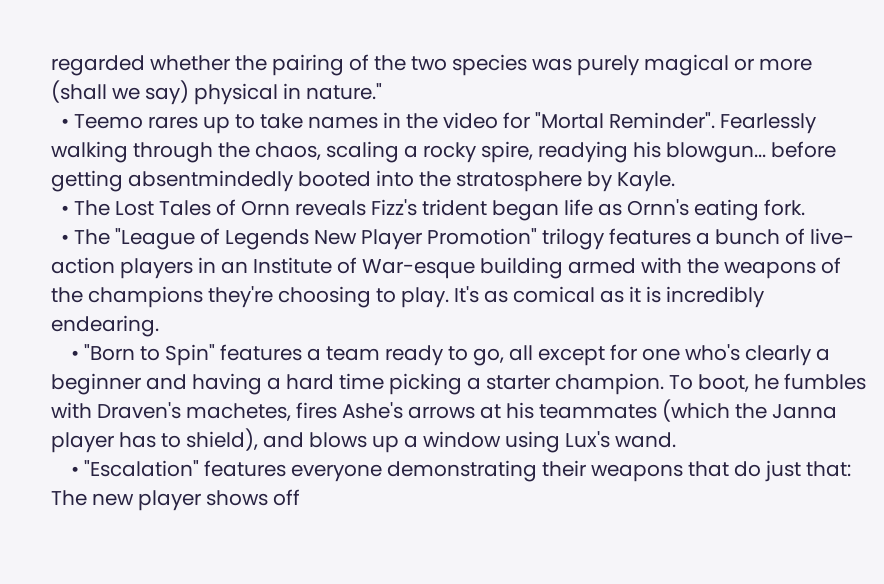regarded whether the pairing of the two species was purely magical or more (shall we say) physical in nature."
  • Teemo rares up to take names in the video for "Mortal Reminder". Fearlessly walking through the chaos, scaling a rocky spire, readying his blowgun... before getting absentmindedly booted into the stratosphere by Kayle.
  • The Lost Tales of Ornn reveals Fizz's trident began life as Ornn's eating fork.
  • The "League of Legends New Player Promotion" trilogy features a bunch of live-action players in an Institute of War-esque building armed with the weapons of the champions they're choosing to play. It's as comical as it is incredibly endearing.
    • "Born to Spin" features a team ready to go, all except for one who's clearly a beginner and having a hard time picking a starter champion. To boot, he fumbles with Draven's machetes, fires Ashe's arrows at his teammates (which the Janna player has to shield), and blows up a window using Lux's wand.
    • "Escalation" features everyone demonstrating their weapons that do just that: The new player shows off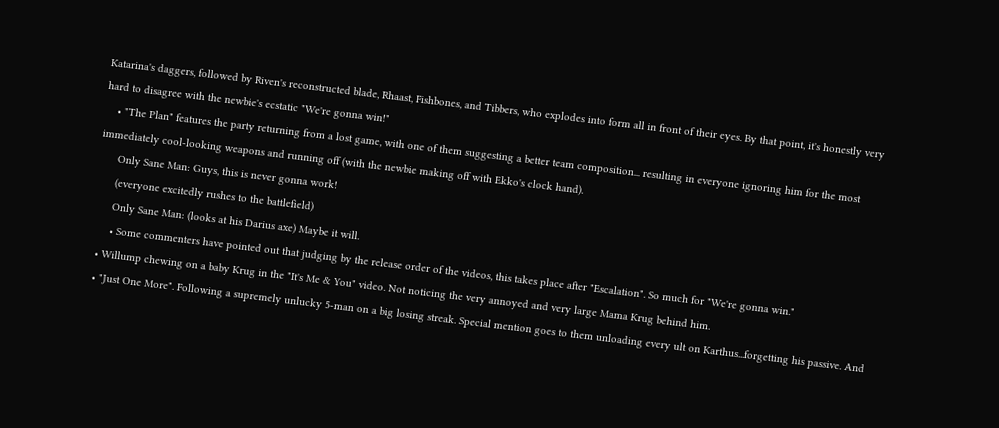Katarina's daggers, followed by Riven's reconstructed blade, Rhaast, Fishbones, and Tibbers, who explodes into form all in front of their eyes. By that point, it's honestly very hard to disagree with the newbie's ecstatic "We're gonna win!"
    • "The Plan" features the party returning from a lost game, with one of them suggesting a better team composition... resulting in everyone ignoring him for the most immediately cool-looking weapons and running off (with the newbie making off with Ekko's clock hand).
      Only Sane Man: Guys, this is never gonna work!
      (everyone excitedly rushes to the battlefield)
      Only Sane Man: (looks at his Darius axe) Maybe it will.
      • Some commenters have pointed out that judging by the release order of the videos, this takes place after "Escalation". So much for "We're gonna win."
  • Willump chewing on a baby Krug in the "It's Me & You" video. Not noticing the very annoyed and very large Mama Krug behind him.
  • "Just One More". Following a supremely unlucky 5-man on a big losing streak. Special mention goes to them unloading every ult on Karthus...forgetting his passive. And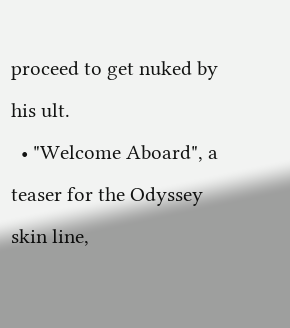proceed to get nuked by his ult.
  • "Welcome Aboard", a teaser for the Odyssey skin line,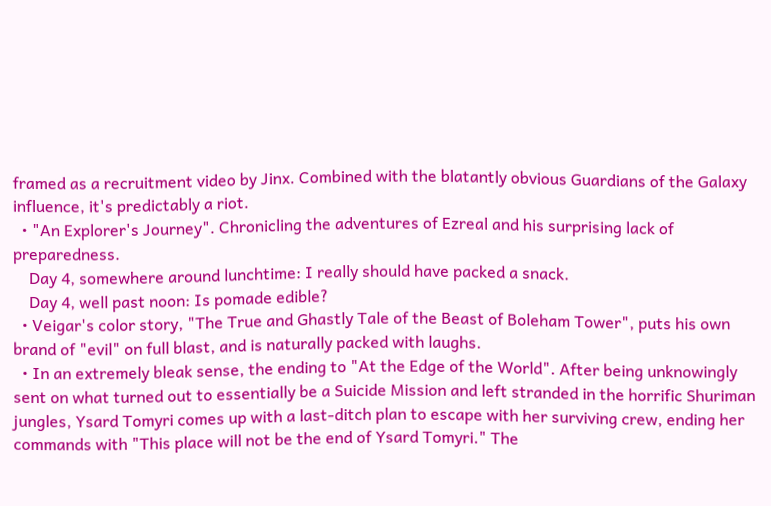framed as a recruitment video by Jinx. Combined with the blatantly obvious Guardians of the Galaxy influence, it's predictably a riot.
  • "An Explorer's Journey". Chronicling the adventures of Ezreal and his surprising lack of preparedness.
    Day 4, somewhere around lunchtime: I really should have packed a snack.
    Day 4, well past noon: Is pomade edible?
  • Veigar's color story, "The True and Ghastly Tale of the Beast of Boleham Tower", puts his own brand of "evil" on full blast, and is naturally packed with laughs.
  • In an extremely bleak sense, the ending to "At the Edge of the World". After being unknowingly sent on what turned out to essentially be a Suicide Mission and left stranded in the horrific Shuriman jungles, Ysard Tomyri comes up with a last-ditch plan to escape with her surviving crew, ending her commands with "This place will not be the end of Ysard Tomyri." The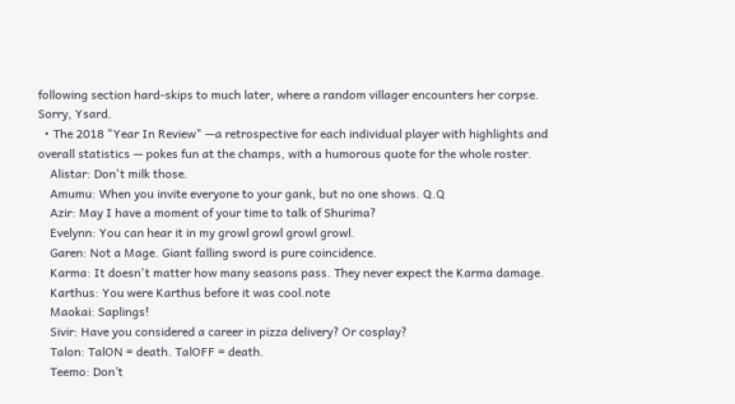following section hard-skips to much later, where a random villager encounters her corpse. Sorry, Ysard.
  • The 2018 "Year In Review" —a retrospective for each individual player with highlights and overall statistics — pokes fun at the champs, with a humorous quote for the whole roster.
    Alistar: Don't milk those.
    Amumu: When you invite everyone to your gank, but no one shows. Q.Q
    Azir: May I have a moment of your time to talk of Shurima?
    Evelynn: You can hear it in my growl growl growl growl.
    Garen: Not a Mage. Giant falling sword is pure coincidence.
    Karma: It doesn't matter how many seasons pass. They never expect the Karma damage.
    Karthus: You were Karthus before it was cool.note
    Maokai: Saplings!
    Sivir: Have you considered a career in pizza delivery? Or cosplay?
    Talon: TalON = death. TalOFF = death.
    Teemo: Don’t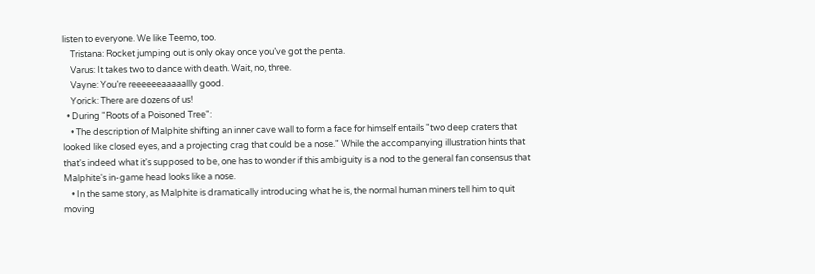listen to everyone. We like Teemo, too.
    Tristana: Rocket jumping out is only okay once you’ve got the penta.
    Varus: It takes two to dance with death. Wait, no, three.
    Vayne: You’re reeeeeeaaaaallly good.
    Yorick: There are dozens of us!
  • During "Roots of a Poisoned Tree":
    • The description of Malphite shifting an inner cave wall to form a face for himself entails "two deep craters that looked like closed eyes, and a projecting crag that could be a nose." While the accompanying illustration hints that that's indeed what it's supposed to be, one has to wonder if this ambiguity is a nod to the general fan consensus that Malphite's in-game head looks like a nose.
    • In the same story, as Malphite is dramatically introducing what he is, the normal human miners tell him to quit moving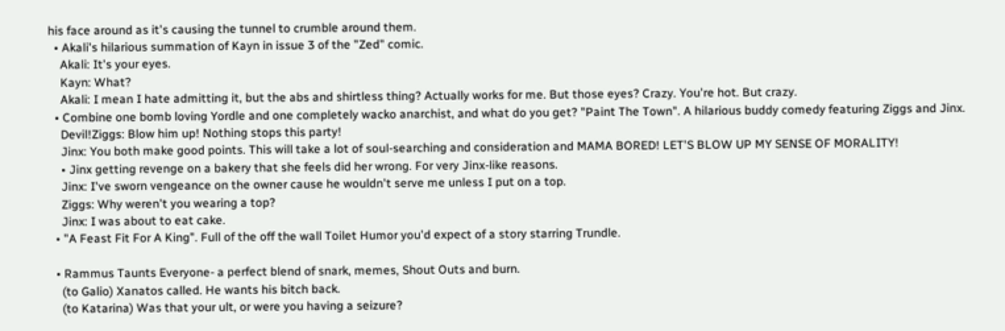his face around as it's causing the tunnel to crumble around them.
  • Akali's hilarious summation of Kayn in issue 3 of the "Zed" comic.
    Akali: It's your eyes.
    Kayn: What?
    Akali: I mean I hate admitting it, but the abs and shirtless thing? Actually works for me. But those eyes? Crazy. You're hot. But crazy.
  • Combine one bomb loving Yordle and one completely wacko anarchist, and what do you get? "Paint The Town". A hilarious buddy comedy featuring Ziggs and Jinx.
    Devil!Ziggs: Blow him up! Nothing stops this party!
    Jinx: You both make good points. This will take a lot of soul-searching and consideration and MAMA BORED! LET'S BLOW UP MY SENSE OF MORALITY!
    • Jinx getting revenge on a bakery that she feels did her wrong. For very Jinx-like reasons.
    Jinx: I've sworn vengeance on the owner cause he wouldn't serve me unless I put on a top.
    Ziggs: Why weren't you wearing a top?
    Jinx: I was about to eat cake.
  • "A Feast Fit For A King". Full of the off the wall Toilet Humor you'd expect of a story starring Trundle.

  • Rammus Taunts Everyone- a perfect blend of snark, memes, Shout Outs and burn.
    (to Galio) Xanatos called. He wants his bitch back.
    (to Katarina) Was that your ult, or were you having a seizure?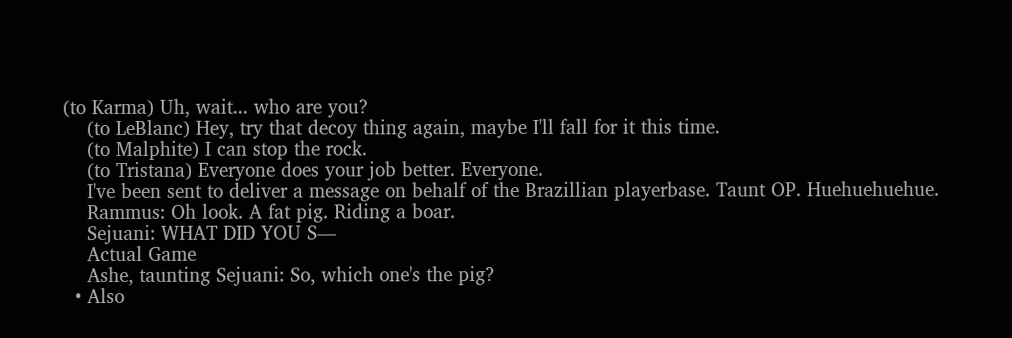(to Karma) Uh, wait... who are you?
    (to LeBlanc) Hey, try that decoy thing again, maybe I'll fall for it this time.
    (to Malphite) I can stop the rock.
    (to Tristana) Everyone does your job better. Everyone.
    I've been sent to deliver a message on behalf of the Brazillian playerbase. Taunt OP. Huehuehuehue.
    Rammus: Oh look. A fat pig. Riding a boar.
    Sejuani: WHAT DID YOU S—
    Actual Game
    Ashe, taunting Sejuani: So, which one's the pig?
  • Also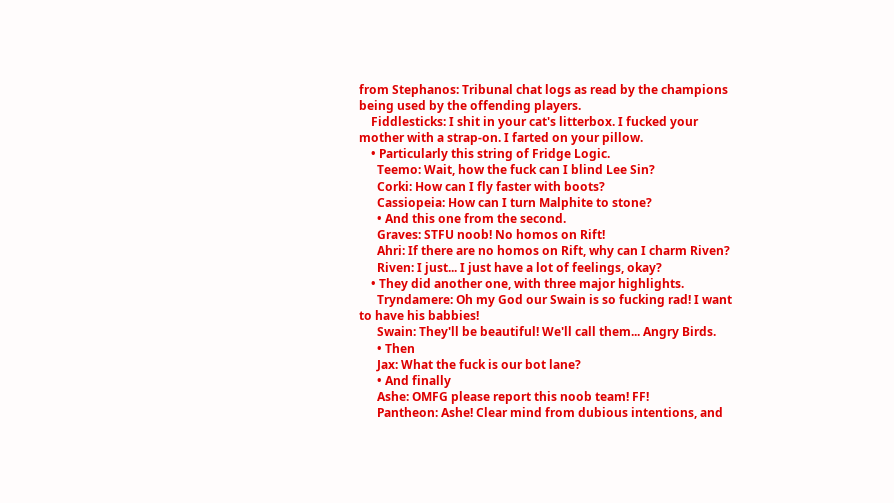from Stephanos: Tribunal chat logs as read by the champions being used by the offending players.
    Fiddlesticks: I shit in your cat's litterbox. I fucked your mother with a strap-on. I farted on your pillow.
    • Particularly this string of Fridge Logic.
      Teemo: Wait, how the fuck can I blind Lee Sin?
      Corki: How can I fly faster with boots?
      Cassiopeia: How can I turn Malphite to stone?
      • And this one from the second.
      Graves: STFU noob! No homos on Rift!
      Ahri: If there are no homos on Rift, why can I charm Riven?
      Riven: I just... I just have a lot of feelings, okay?
    • They did another one, with three major highlights.
      Tryndamere: Oh my God our Swain is so fucking rad! I want to have his babbies!
      Swain: They'll be beautiful! We'll call them... Angry Birds.
      • Then
      Jax: What the fuck is our bot lane?
      • And finally
      Ashe: OMFG please report this noob team! FF!
      Pantheon: Ashe! Clear mind from dubious intentions, and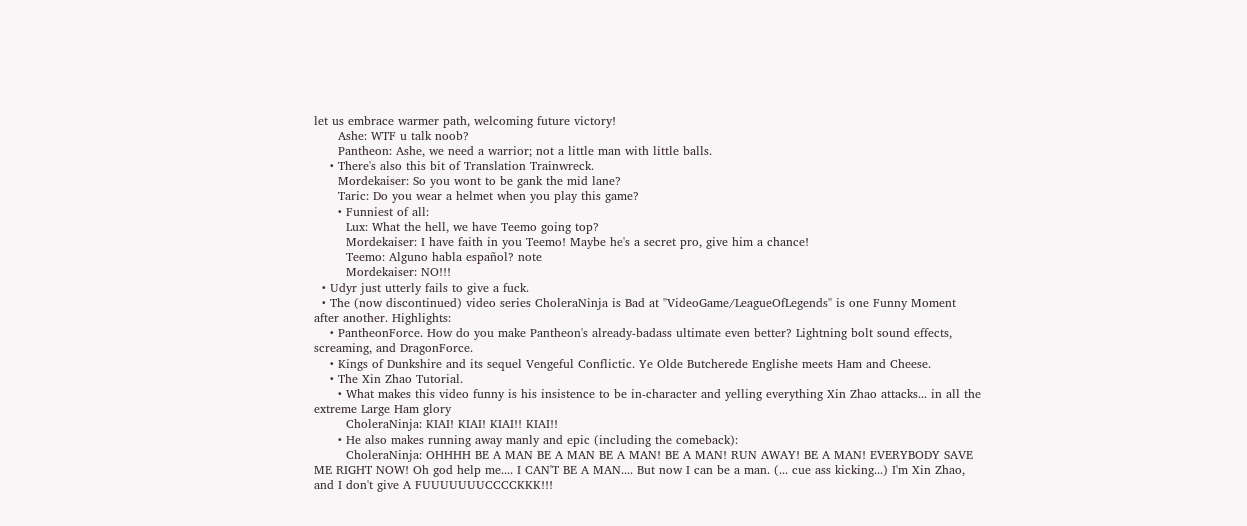let us embrace warmer path, welcoming future victory!
      Ashe: WTF u talk noob?
      Pantheon: Ashe, we need a warrior; not a little man with little balls.
    • There's also this bit of Translation Trainwreck.
      Mordekaiser: So you wont to be gank the mid lane?
      Taric: Do you wear a helmet when you play this game?
      • Funniest of all:
        Lux: What the hell, we have Teemo going top?
        Mordekaiser: I have faith in you Teemo! Maybe he's a secret pro, give him a chance!
        Teemo: Alguno habla español? note
        Mordekaiser: NO!!!
  • Udyr just utterly fails to give a fuck.
  • The (now discontinued) video series CholeraNinja is Bad at ''VideoGame/LeagueOfLegends'' is one Funny Moment after another. Highlights:
    • PantheonForce. How do you make Pantheon's already-badass ultimate even better? Lightning bolt sound effects, screaming, and DragonForce.
    • Kings of Dunkshire and its sequel Vengeful Conflictic. Ye Olde Butcherede Englishe meets Ham and Cheese.
    • The Xin Zhao Tutorial.
      • What makes this video funny is his insistence to be in-character and yelling everything Xin Zhao attacks... in all the extreme Large Ham glory
        CholeraNinja: KIAI! KIAI! KIAI!! KIAI!!
      • He also makes running away manly and epic (including the comeback):
        CholeraNinja: OHHHH BE A MAN BE A MAN BE A MAN! BE A MAN! RUN AWAY! BE A MAN! EVERYBODY SAVE ME RIGHT NOW! Oh god help me.... I CAN'T BE A MAN.... But now I can be a man. (... cue ass kicking...) I'm Xin Zhao, and I don't give A FUUUUUUUCCCCKKK!!!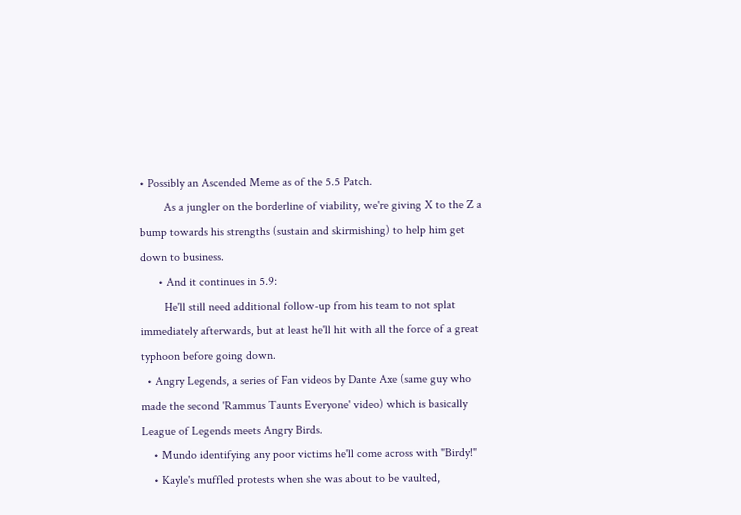• Possibly an Ascended Meme as of the 5.5 Patch.
        As a jungler on the borderline of viability, we're giving X to the Z a bump towards his strengths (sustain and skirmishing) to help him get down to business.
      • And it continues in 5.9:
        He'll still need additional follow-up from his team to not splat immediately afterwards, but at least he'll hit with all the force of a great typhoon before going down.
  • Angry Legends, a series of Fan videos by Dante Axe (same guy who made the second 'Rammus Taunts Everyone' video) which is basically League of Legends meets Angry Birds.
    • Mundo identifying any poor victims he'll come across with "Birdy!"
    • Kayle's muffled protests when she was about to be vaulted,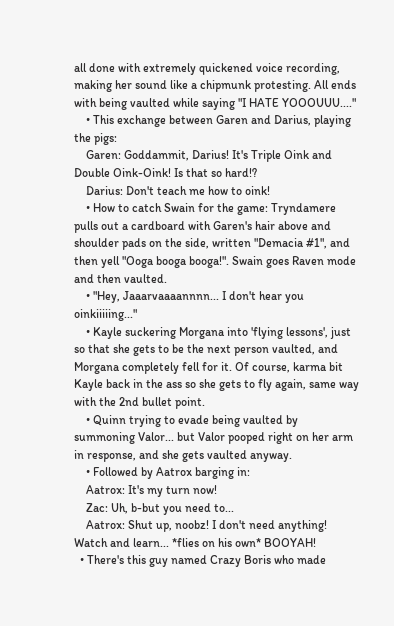all done with extremely quickened voice recording, making her sound like a chipmunk protesting. All ends with being vaulted while saying "I HATE YOOOUUU...."
    • This exchange between Garen and Darius, playing the pigs:
    Garen: Goddammit, Darius! It's Triple Oink and Double Oink-Oink! Is that so hard!?
    Darius: Don't teach me how to oink!
    • How to catch Swain for the game: Tryndamere pulls out a cardboard with Garen's hair above and shoulder pads on the side, written "Demacia #1", and then yell "Ooga booga booga!". Swain goes Raven mode and then vaulted.
    • "Hey, Jaaarvaaaannnn... I don't hear you oinkiiiiing..."
    • Kayle suckering Morgana into 'flying lessons', just so that she gets to be the next person vaulted, and Morgana completely fell for it. Of course, karma bit Kayle back in the ass so she gets to fly again, same way with the 2nd bullet point.
    • Quinn trying to evade being vaulted by summoning Valor... but Valor pooped right on her arm in response, and she gets vaulted anyway.
    • Followed by Aatrox barging in:
    Aatrox: It's my turn now!
    Zac: Uh, b-but you need to...
    Aatrox: Shut up, noobz! I don't need anything! Watch and learn... *flies on his own* BOOYAH!
  • There's this guy named Crazy Boris who made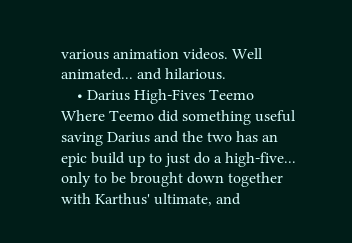various animation videos. Well animated... and hilarious.
    • Darius High-Fives Teemo Where Teemo did something useful saving Darius and the two has an epic build up to just do a high-five... only to be brought down together with Karthus' ultimate, and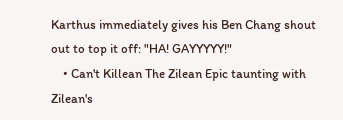Karthus immediately gives his Ben Chang shout out to top it off: "HA! GAYYYYY!"
    • Can't Killean The Zilean Epic taunting with Zilean's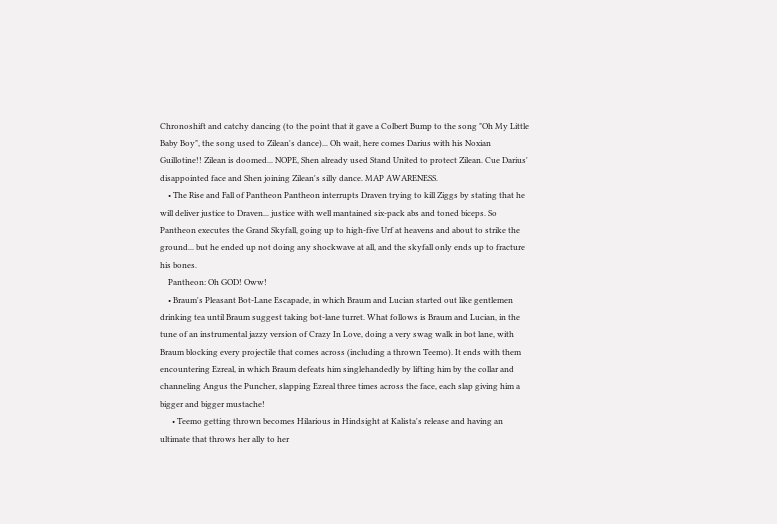Chronoshift and catchy dancing (to the point that it gave a Colbert Bump to the song "Oh My Little Baby Boy", the song used to Zilean's dance)... Oh wait, here comes Darius with his Noxian Guillotine!! Zilean is doomed... NOPE, Shen already used Stand United to protect Zilean. Cue Darius' disappointed face and Shen joining Zilean's silly dance. MAP AWARENESS.
    • The Rise and Fall of Pantheon Pantheon interrupts Draven trying to kill Ziggs by stating that he will deliver justice to Draven... justice with well mantained six-pack abs and toned biceps. So Pantheon executes the Grand Skyfall, going up to high-five Urf at heavens and about to strike the ground... but he ended up not doing any shockwave at all, and the skyfall only ends up to fracture his bones.
    Pantheon: Oh GOD! Oww!
    • Braum's Pleasant Bot-Lane Escapade, in which Braum and Lucian started out like gentlemen drinking tea until Braum suggest taking bot-lane turret. What follows is Braum and Lucian, in the tune of an instrumental jazzy version of Crazy In Love, doing a very swag walk in bot lane, with Braum blocking every projectile that comes across (including a thrown Teemo). It ends with them encountering Ezreal, in which Braum defeats him singlehandedly by lifting him by the collar and channeling Angus the Puncher, slapping Ezreal three times across the face, each slap giving him a bigger and bigger mustache!
      • Teemo getting thrown becomes Hilarious in Hindsight at Kalista's release and having an ultimate that throws her ally to her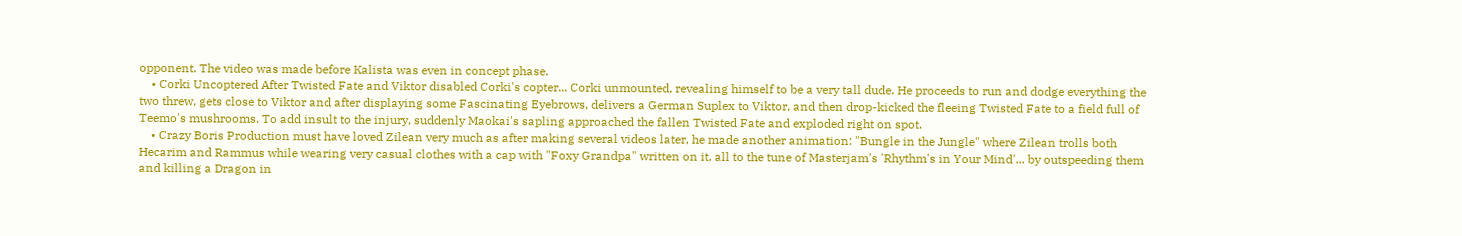opponent. The video was made before Kalista was even in concept phase.
    • Corki Uncoptered After Twisted Fate and Viktor disabled Corki's copter... Corki unmounted, revealing himself to be a very tall dude. He proceeds to run and dodge everything the two threw, gets close to Viktor and after displaying some Fascinating Eyebrows, delivers a German Suplex to Viktor, and then drop-kicked the fleeing Twisted Fate to a field full of Teemo's mushrooms. To add insult to the injury, suddenly Maokai's sapling approached the fallen Twisted Fate and exploded right on spot.
    • Crazy Boris Production must have loved Zilean very much as after making several videos later, he made another animation: "Bungle in the Jungle" where Zilean trolls both Hecarim and Rammus while wearing very casual clothes with a cap with "Foxy Grandpa" written on it, all to the tune of Masterjam's 'Rhythm's in Your Mind'... by outspeeding them and killing a Dragon in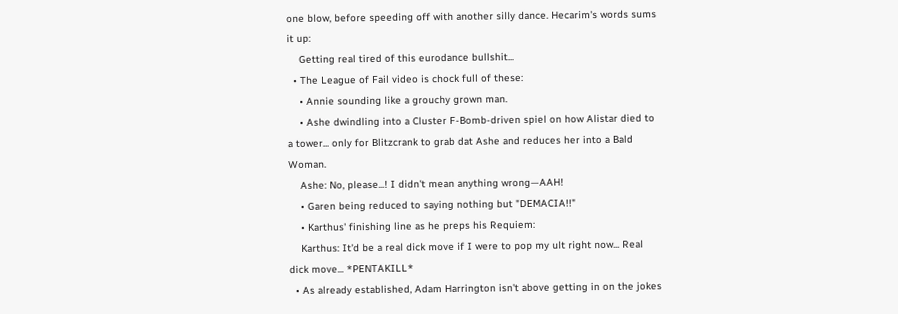one blow, before speeding off with another silly dance. Hecarim's words sums it up:
    Getting real tired of this eurodance bullshit...
  • The League of Fail video is chock full of these:
    • Annie sounding like a grouchy grown man.
    • Ashe dwindling into a Cluster F-Bomb-driven spiel on how Alistar died to a tower... only for Blitzcrank to grab dat Ashe and reduces her into a Bald Woman.
    Ashe: No, please...! I didn't mean anything wrong—AAH!
    • Garen being reduced to saying nothing but "DEMACIA!!"
    • Karthus' finishing line as he preps his Requiem:
    Karthus: It'd be a real dick move if I were to pop my ult right now... Real dick move... *PENTAKILL*
  • As already established, Adam Harrington isn't above getting in on the jokes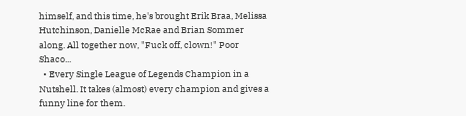himself, and this time, he's brought Erik Braa, Melissa Hutchinson, Danielle McRae and Brian Sommer along. All together now, "Fuck off, clown!" Poor Shaco...
  • Every Single League of Legends Champion in a Nutshell. It takes (almost) every champion and gives a funny line for them.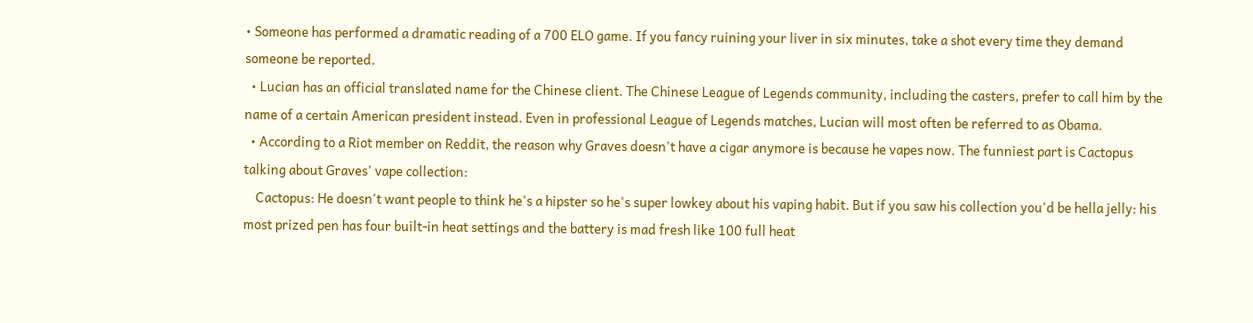• Someone has performed a dramatic reading of a 700 ELO game. If you fancy ruining your liver in six minutes, take a shot every time they demand someone be reported.
  • Lucian has an official translated name for the Chinese client. The Chinese League of Legends community, including the casters, prefer to call him by the name of a certain American president instead. Even in professional League of Legends matches, Lucian will most often be referred to as Obama.
  • According to a Riot member on Reddit, the reason why Graves doesn't have a cigar anymore is because he vapes now. The funniest part is Cactopus talking about Graves' vape collection:
    Cactopus: He doesn't want people to think he's a hipster so he's super lowkey about his vaping habit. But if you saw his collection you'd be hella jelly: his most prized pen has four built-in heat settings and the battery is mad fresh like 100 full heat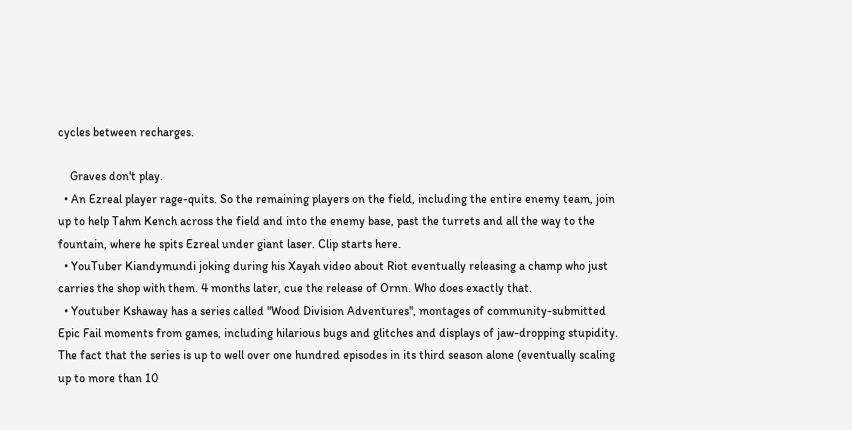cycles between recharges.

    Graves don't play.
  • An Ezreal player rage-quits. So the remaining players on the field, including the entire enemy team, join up to help Tahm Kench across the field and into the enemy base, past the turrets and all the way to the fountain, where he spits Ezreal under giant laser. Clip starts here.
  • YouTuber Kiandymundi joking during his Xayah video about Riot eventually releasing a champ who just carries the shop with them. 4 months later, cue the release of Ornn. Who does exactly that.
  • Youtuber Kshaway has a series called "Wood Division Adventures", montages of community-submitted Epic Fail moments from games, including hilarious bugs and glitches and displays of jaw-dropping stupidity. The fact that the series is up to well over one hundred episodes in its third season alone (eventually scaling up to more than 10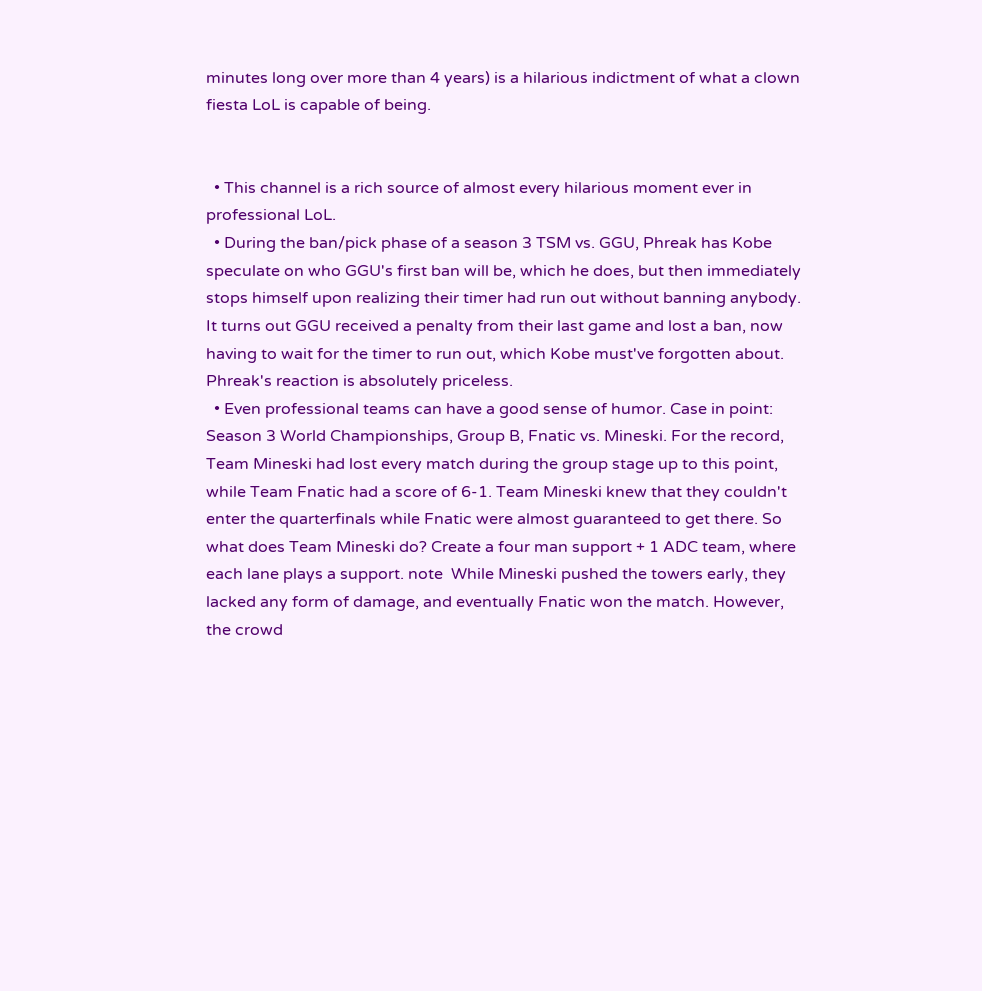minutes long over more than 4 years) is a hilarious indictment of what a clown fiesta LoL is capable of being.


  • This channel is a rich source of almost every hilarious moment ever in professional LoL.
  • During the ban/pick phase of a season 3 TSM vs. GGU, Phreak has Kobe speculate on who GGU's first ban will be, which he does, but then immediately stops himself upon realizing their timer had run out without banning anybody. It turns out GGU received a penalty from their last game and lost a ban, now having to wait for the timer to run out, which Kobe must've forgotten about. Phreak's reaction is absolutely priceless.
  • Even professional teams can have a good sense of humor. Case in point: Season 3 World Championships, Group B, Fnatic vs. Mineski. For the record, Team Mineski had lost every match during the group stage up to this point, while Team Fnatic had a score of 6-1. Team Mineski knew that they couldn't enter the quarterfinals while Fnatic were almost guaranteed to get there. So what does Team Mineski do? Create a four man support + 1 ADC team, where each lane plays a support. note  While Mineski pushed the towers early, they lacked any form of damage, and eventually Fnatic won the match. However, the crowd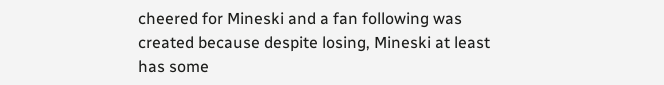cheered for Mineski and a fan following was created because despite losing, Mineski at least has some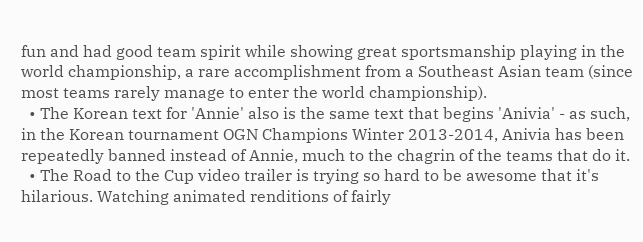fun and had good team spirit while showing great sportsmanship playing in the world championship, a rare accomplishment from a Southeast Asian team (since most teams rarely manage to enter the world championship).
  • The Korean text for 'Annie' also is the same text that begins 'Anivia' - as such, in the Korean tournament OGN Champions Winter 2013-2014, Anivia has been repeatedly banned instead of Annie, much to the chagrin of the teams that do it.
  • The Road to the Cup video trailer is trying so hard to be awesome that it's hilarious. Watching animated renditions of fairly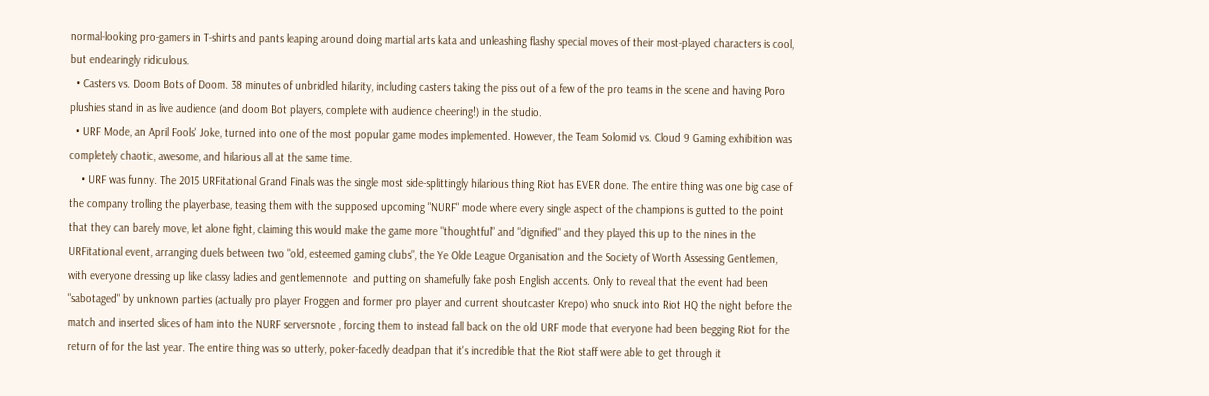normal-looking pro-gamers in T-shirts and pants leaping around doing martial arts kata and unleashing flashy special moves of their most-played characters is cool, but endearingly ridiculous.
  • Casters vs. Doom Bots of Doom. 38 minutes of unbridled hilarity, including casters taking the piss out of a few of the pro teams in the scene and having Poro plushies stand in as live audience (and doom Bot players, complete with audience cheering!) in the studio.
  • URF Mode, an April Fools' Joke, turned into one of the most popular game modes implemented. However, the Team Solomid vs. Cloud 9 Gaming exhibition was completely chaotic, awesome, and hilarious all at the same time.
    • URF was funny. The 2015 URFitational Grand Finals was the single most side-splittingly hilarious thing Riot has EVER done. The entire thing was one big case of the company trolling the playerbase, teasing them with the supposed upcoming "NURF" mode where every single aspect of the champions is gutted to the point that they can barely move, let alone fight, claiming this would make the game more "thoughtful" and "dignified" and they played this up to the nines in the URFitational event, arranging duels between two "old, esteemed gaming clubs", the Ye Olde League Organisation and the Society of Worth Assessing Gentlemen, with everyone dressing up like classy ladies and gentlemennote  and putting on shamefully fake posh English accents. Only to reveal that the event had been "sabotaged" by unknown parties (actually pro player Froggen and former pro player and current shoutcaster Krepo) who snuck into Riot HQ the night before the match and inserted slices of ham into the NURF serversnote , forcing them to instead fall back on the old URF mode that everyone had been begging Riot for the return of for the last year. The entire thing was so utterly, poker-facedly deadpan that it's incredible that the Riot staff were able to get through it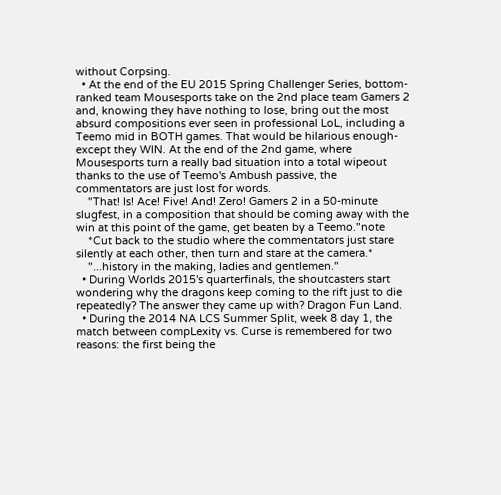without Corpsing.
  • At the end of the EU 2015 Spring Challenger Series, bottom-ranked team Mousesports take on the 2nd place team Gamers 2 and, knowing they have nothing to lose, bring out the most absurd compositions ever seen in professional LoL, including a Teemo mid in BOTH games. That would be hilarious enough- except they WIN. At the end of the 2nd game, where Mousesports turn a really bad situation into a total wipeout thanks to the use of Teemo's Ambush passive, the commentators are just lost for words.
    "That! Is! Ace! Five! And! Zero! Gamers 2 in a 50-minute slugfest, in a composition that should be coming away with the win at this point of the game, get beaten by a Teemo."note
    *Cut back to the studio where the commentators just stare silently at each other, then turn and stare at the camera.*
    "...history in the making, ladies and gentlemen."
  • During Worlds 2015's quarterfinals, the shoutcasters start wondering why the dragons keep coming to the rift just to die repeatedly? The answer they came up with? Dragon Fun Land.
  • During the 2014 NA LCS Summer Split, week 8 day 1, the match between compLexity vs. Curse is remembered for two reasons: the first being the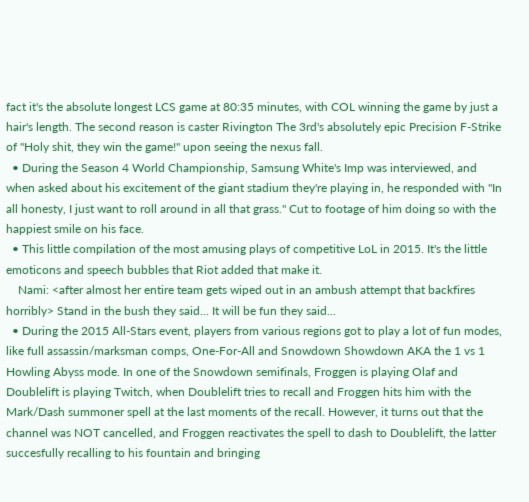fact it's the absolute longest LCS game at 80:35 minutes, with COL winning the game by just a hair's length. The second reason is caster Rivington The 3rd's absolutely epic Precision F-Strike of "Holy shit, they win the game!" upon seeing the nexus fall.
  • During the Season 4 World Championship, Samsung White's Imp was interviewed, and when asked about his excitement of the giant stadium they're playing in, he responded with "In all honesty, I just want to roll around in all that grass." Cut to footage of him doing so with the happiest smile on his face.
  • This little compilation of the most amusing plays of competitive LoL in 2015. It's the little emoticons and speech bubbles that Riot added that make it.
    Nami: <after almost her entire team gets wiped out in an ambush attempt that backfires horribly> Stand in the bush they said... It will be fun they said...
  • During the 2015 All-Stars event, players from various regions got to play a lot of fun modes, like full assassin/marksman comps, One-For-All and Snowdown Showdown AKA the 1 vs 1 Howling Abyss mode. In one of the Snowdown semifinals, Froggen is playing Olaf and Doublelift is playing Twitch, when Doublelift tries to recall and Froggen hits him with the Mark/Dash summoner spell at the last moments of the recall. However, it turns out that the channel was NOT cancelled, and Froggen reactivates the spell to dash to Doublelift, the latter succesfully recalling to his fountain and bringing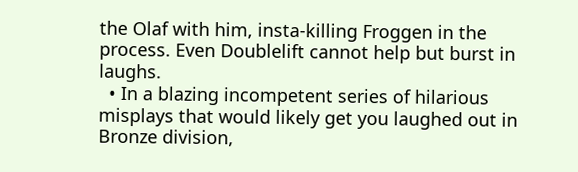the Olaf with him, insta-killing Froggen in the process. Even Doublelift cannot help but burst in laughs.
  • In a blazing incompetent series of hilarious misplays that would likely get you laughed out in Bronze division,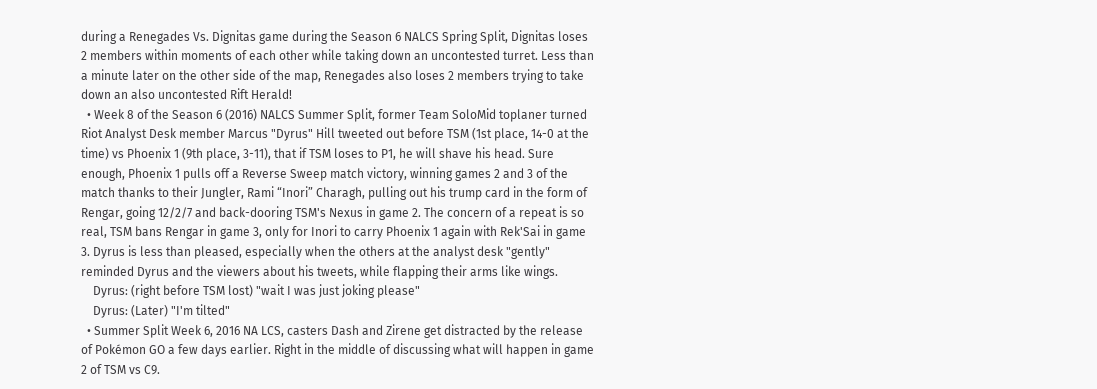during a Renegades Vs. Dignitas game during the Season 6 NALCS Spring Split, Dignitas loses 2 members within moments of each other while taking down an uncontested turret. Less than a minute later on the other side of the map, Renegades also loses 2 members trying to take down an also uncontested Rift Herald!
  • Week 8 of the Season 6 (2016) NALCS Summer Split, former Team SoloMid toplaner turned Riot Analyst Desk member Marcus "Dyrus" Hill tweeted out before TSM (1st place, 14-0 at the time) vs Phoenix 1 (9th place, 3-11), that if TSM loses to P1, he will shave his head. Sure enough, Phoenix 1 pulls off a Reverse Sweep match victory, winning games 2 and 3 of the match thanks to their Jungler, Rami “Inori” Charagh, pulling out his trump card in the form of Rengar, going 12/2/7 and back-dooring TSM's Nexus in game 2. The concern of a repeat is so real, TSM bans Rengar in game 3, only for Inori to carry Phoenix 1 again with Rek'Sai in game 3. Dyrus is less than pleased, especially when the others at the analyst desk "gently" reminded Dyrus and the viewers about his tweets, while flapping their arms like wings.
    Dyrus: (right before TSM lost) "wait I was just joking please"
    Dyrus: (Later) "I'm tilted"
  • Summer Split Week 6, 2016 NA LCS, casters Dash and Zirene get distracted by the release of Pokémon GO a few days earlier. Right in the middle of discussing what will happen in game 2 of TSM vs C9.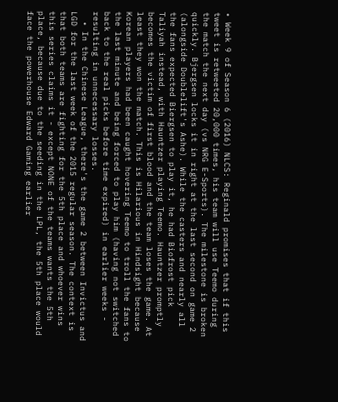• Week 9 of Season 6 (2016) NLCS: Reginald promises that if this tweet is retweeted 20,000 times, his team will use Teemo during the match the next day (vs NRG E-Sports). The milestone is broken quickly. Bjergsen locks it in right at the last second on game 2 (alongside Doublelift's Ashe). While the casters and nearly all the fans expected Biergsen to play it, he had Biofrost pick Taliyah instead, with Hauntzer playing Teemo. Hauntzer promptly becomes the victim of first blood and the team loses the game. At least they won the match. This is Hilarious in Hindsight because Korean players had been caught hovering Teemo to troll the fans to the last minute and being forced to play him (having not switched back to the real picks before time expired) in earlier weeks - resulting in unnecessary losses.
  • In the Chinese League, there's the game 2 between Invictus and LGD for the last week of the 2015 regular season. The context is that both teams are fighting for the 5th place and whoever wins this series claims it - except NONE of the teams wants the 5th place, because due to the seeding in the LPL, the 5th place would face the powerhouse Edward Gaming earlier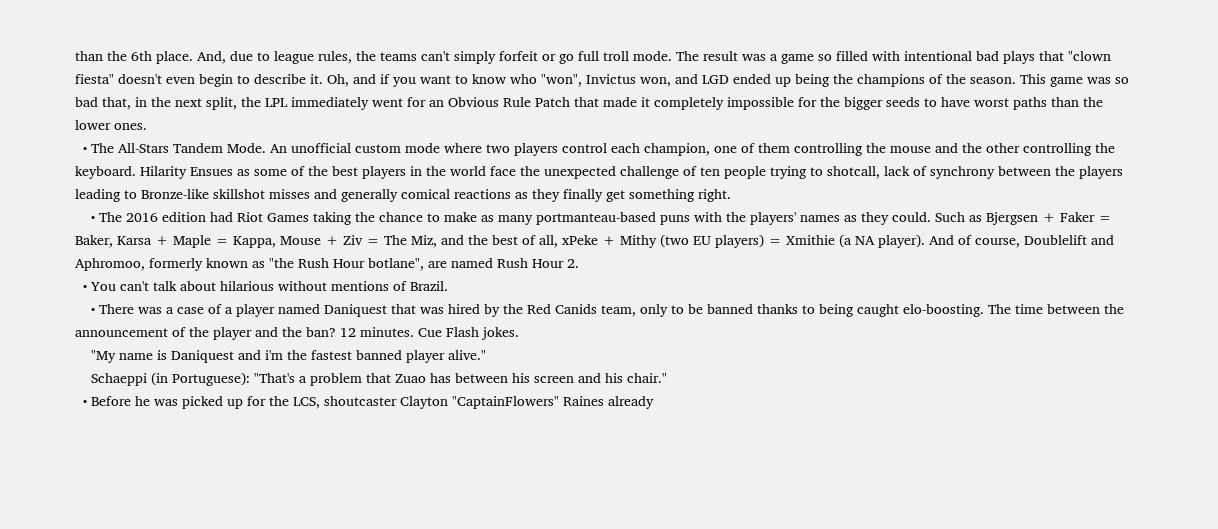than the 6th place. And, due to league rules, the teams can't simply forfeit or go full troll mode. The result was a game so filled with intentional bad plays that "clown fiesta" doesn't even begin to describe it. Oh, and if you want to know who "won", Invictus won, and LGD ended up being the champions of the season. This game was so bad that, in the next split, the LPL immediately went for an Obvious Rule Patch that made it completely impossible for the bigger seeds to have worst paths than the lower ones.
  • The All-Stars Tandem Mode. An unofficial custom mode where two players control each champion, one of them controlling the mouse and the other controlling the keyboard. Hilarity Ensues as some of the best players in the world face the unexpected challenge of ten people trying to shotcall, lack of synchrony between the players leading to Bronze-like skillshot misses and generally comical reactions as they finally get something right.
    • The 2016 edition had Riot Games taking the chance to make as many portmanteau-based puns with the players' names as they could. Such as Bjergsen + Faker = Baker, Karsa + Maple = Kappa, Mouse + Ziv = The Miz, and the best of all, xPeke + Mithy (two EU players) = Xmithie (a NA player). And of course, Doublelift and Aphromoo, formerly known as "the Rush Hour botlane", are named Rush Hour 2.
  • You can't talk about hilarious without mentions of Brazil.
    • There was a case of a player named Daniquest that was hired by the Red Canids team, only to be banned thanks to being caught elo-boosting. The time between the announcement of the player and the ban? 12 minutes. Cue Flash jokes.
    "My name is Daniquest and i'm the fastest banned player alive."
    Schaeppi (in Portuguese): "That's a problem that Zuao has between his screen and his chair."
  • Before he was picked up for the LCS, shoutcaster Clayton "CaptainFlowers" Raines already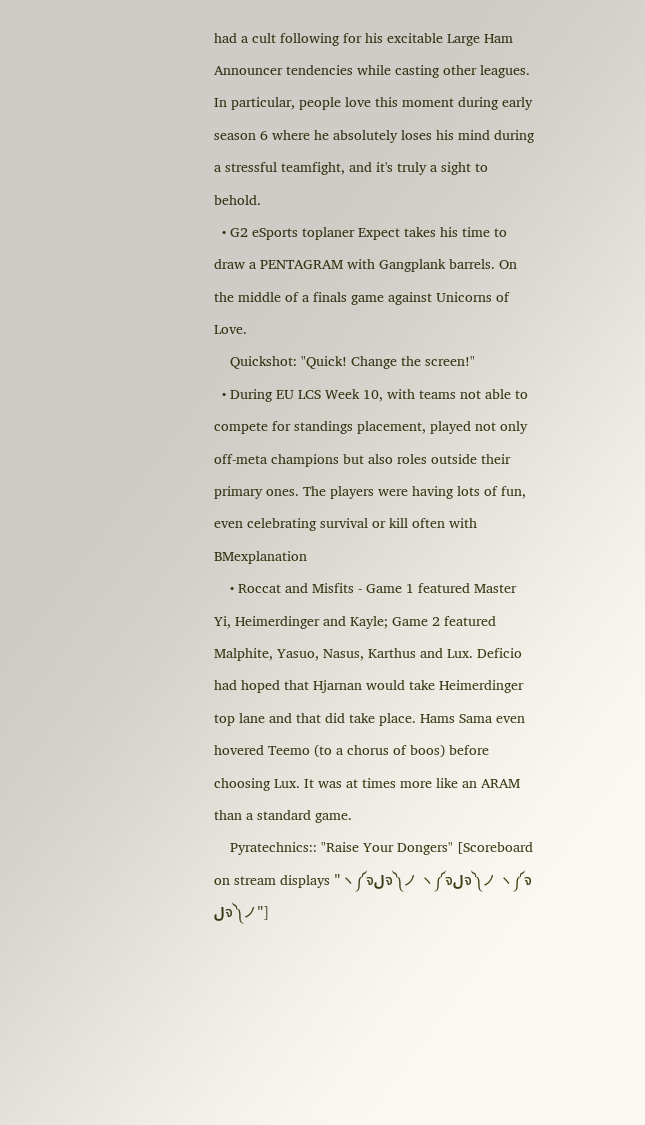had a cult following for his excitable Large Ham Announcer tendencies while casting other leagues. In particular, people love this moment during early season 6 where he absolutely loses his mind during a stressful teamfight, and it's truly a sight to behold.
  • G2 eSports toplaner Expect takes his time to draw a PENTAGRAM with Gangplank barrels. On the middle of a finals game against Unicorns of Love.
    Quickshot: "Quick! Change the screen!"
  • During EU LCS Week 10, with teams not able to compete for standings placement, played not only off-meta champions but also roles outside their primary ones. The players were having lots of fun, even celebrating survival or kill often with BMexplanation
    • Roccat and Misfits - Game 1 featured Master Yi, Heimerdinger and Kayle; Game 2 featured Malphite, Yasuo, Nasus, Karthus and Lux. Deficio had hoped that Hjarnan would take Heimerdinger top lane and that did take place. Hams Sama even hovered Teemo (to a chorus of boos) before choosing Lux. It was at times more like an ARAM than a standard game.
    Pyratechnics:: "Raise Your Dongers" [Scoreboard on stream displays "ヽ༼ຈلຈ༽ノ ヽ༼ຈلຈ༽ノ ヽ༼ຈلຈ༽ノ"]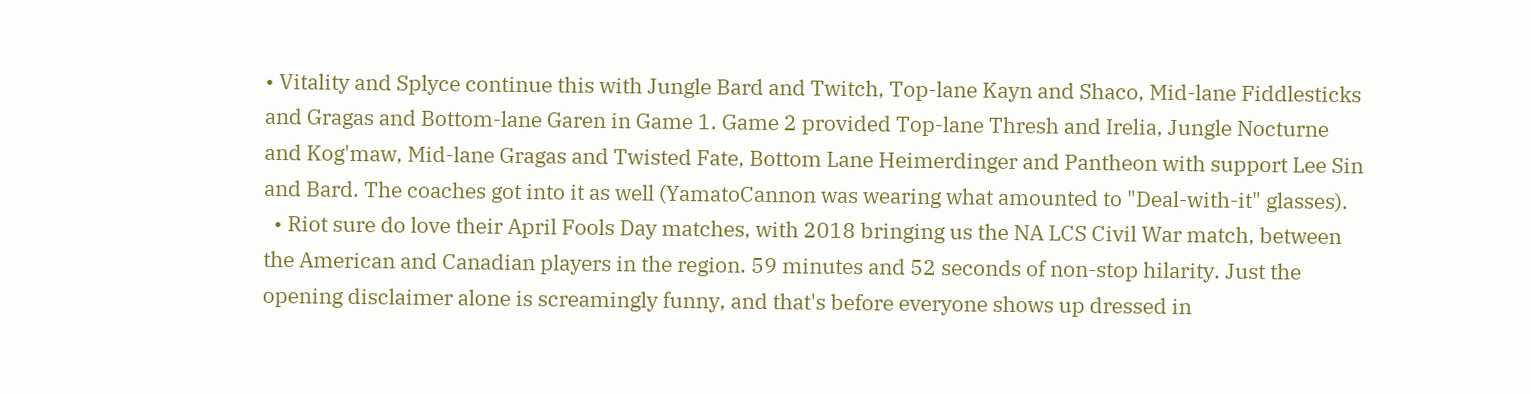• Vitality and Splyce continue this with Jungle Bard and Twitch, Top-lane Kayn and Shaco, Mid-lane Fiddlesticks and Gragas and Bottom-lane Garen in Game 1. Game 2 provided Top-lane Thresh and Irelia, Jungle Nocturne and Kog'maw, Mid-lane Gragas and Twisted Fate, Bottom Lane Heimerdinger and Pantheon with support Lee Sin and Bard. The coaches got into it as well (YamatoCannon was wearing what amounted to "Deal-with-it" glasses).
  • Riot sure do love their April Fools Day matches, with 2018 bringing us the NA LCS Civil War match, between the American and Canadian players in the region. 59 minutes and 52 seconds of non-stop hilarity. Just the opening disclaimer alone is screamingly funny, and that's before everyone shows up dressed in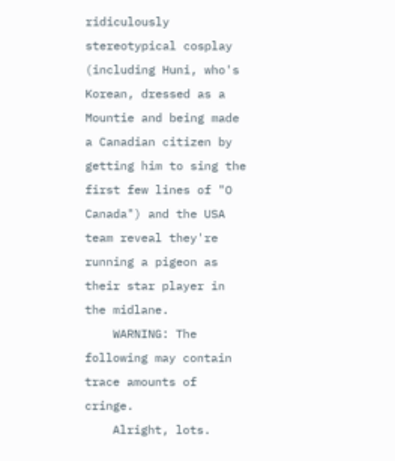ridiculously stereotypical cosplay (including Huni, who's Korean, dressed as a Mountie and being made a Canadian citizen by getting him to sing the first few lines of "O Canada") and the USA team reveal they're running a pigeon as their star player in the midlane.
    WARNING: The following may contain trace amounts of cringe.
    Alright, lots.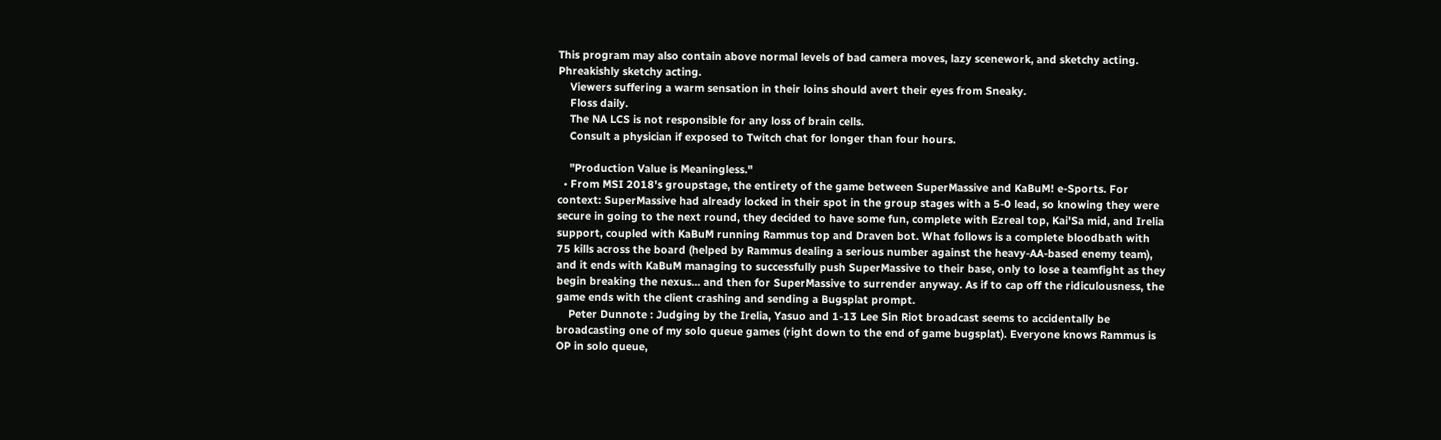This program may also contain above normal levels of bad camera moves, lazy scenework, and sketchy acting. Phreakishly sketchy acting.
    Viewers suffering a warm sensation in their loins should avert their eyes from Sneaky.
    Floss daily.
    The NA LCS is not responsible for any loss of brain cells.
    Consult a physician if exposed to Twitch chat for longer than four hours.

    "Production Value is Meaningless."
  • From MSI 2018's groupstage, the entirety of the game between SuperMassive and KaBuM! e-Sports. For context: SuperMassive had already locked in their spot in the group stages with a 5-0 lead, so knowing they were secure in going to the next round, they decided to have some fun, complete with Ezreal top, Kai'Sa mid, and Irelia support, coupled with KaBuM running Rammus top and Draven bot. What follows is a complete bloodbath with 75 kills across the board (helped by Rammus dealing a serious number against the heavy-AA-based enemy team), and it ends with KaBuM managing to successfully push SuperMassive to their base, only to lose a teamfight as they begin breaking the nexus... and then for SuperMassive to surrender anyway. As if to cap off the ridiculousness, the game ends with the client crashing and sending a Bugsplat prompt.
    Peter Dunnote : Judging by the Irelia, Yasuo and 1-13 Lee Sin Riot broadcast seems to accidentally be broadcasting one of my solo queue games (right down to the end of game bugsplat). Everyone knows Rammus is OP in solo queue,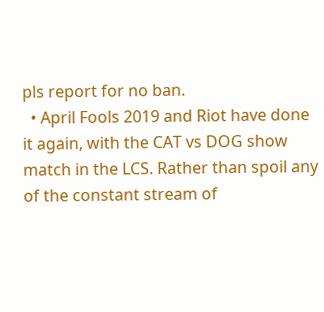pls report for no ban.
  • April Fools 2019 and Riot have done it again, with the CAT vs DOG show match in the LCS. Rather than spoil any of the constant stream of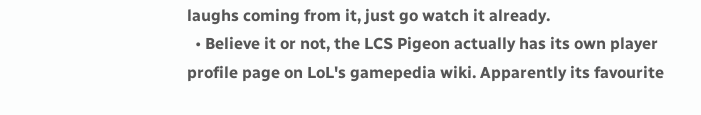laughs coming from it, just go watch it already.
  • Believe it or not, the LCS Pigeon actually has its own player profile page on LoL's gamepedia wiki. Apparently its favourite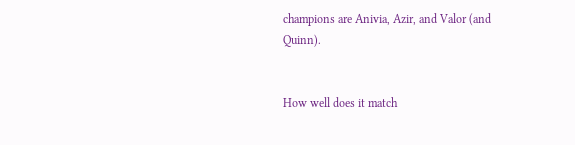champions are Anivia, Azir, and Valor (and Quinn).


How well does it match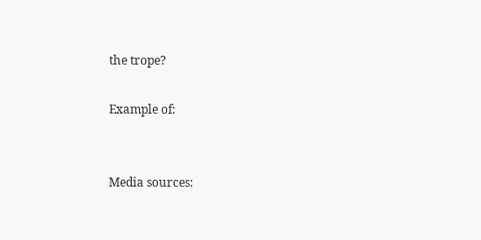the trope?

Example of:


Media sources: